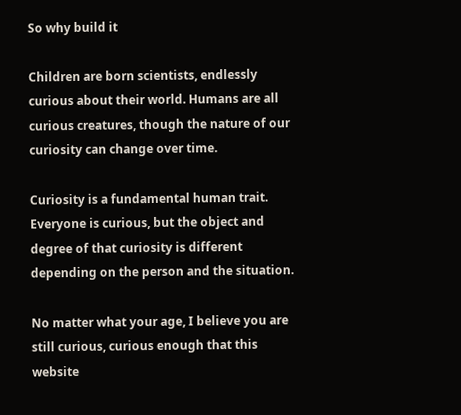So why build it

Children are born scientists, endlessly curious about their world. Humans are all curious creatures, though the nature of our curiosity can change over time.

Curiosity is a fundamental human trait. Everyone is curious, but the object and degree of that curiosity is different depending on the person and the situation.

No matter what your age, I believe you are still curious, curious enough that this website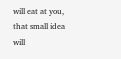will eat at you, that small idea will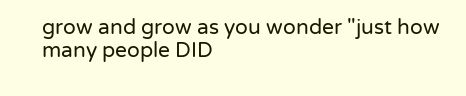grow and grow as you wonder "just how many people DID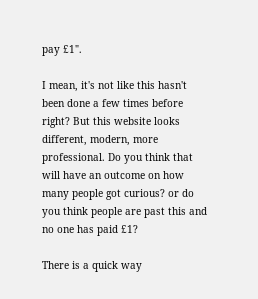pay £1".

I mean, it's not like this hasn't been done a few times before right? But this website looks different, modern, more professional. Do you think that will have an outcome on how many people got curious? or do you think people are past this and no one has paid £1?

There is a quick way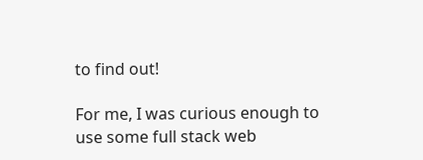to find out!

For me, I was curious enough to use some full stack web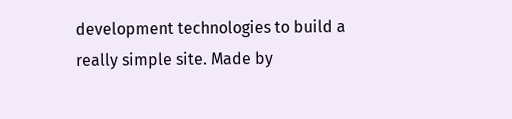development technologies to build a really simple site. Made by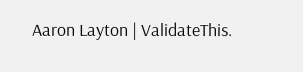Aaron Layton | ValidateThis.